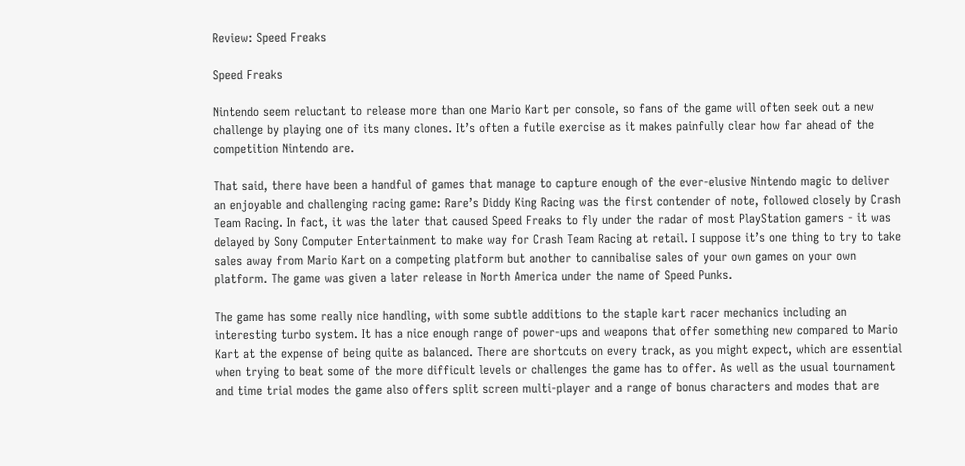Review: Speed Freaks

Speed Freaks

Nintendo seem reluctant to release more than one Mario Kart per console, so fans of the game will often seek out a new challenge by playing one of its many clones. It’s often a futile exercise as it makes painfully clear how far ahead of the competition Nintendo are.

That said, there have been a handful of games that manage to capture enough of the ever-elusive Nintendo magic to deliver an enjoyable and challenging racing game: Rare’s Diddy King Racing was the first contender of note, followed closely by Crash Team Racing. In fact, it was the later that caused Speed Freaks to fly under the radar of most PlayStation gamers - it was delayed by Sony Computer Entertainment to make way for Crash Team Racing at retail. I suppose it’s one thing to try to take sales away from Mario Kart on a competing platform but another to cannibalise sales of your own games on your own platform. The game was given a later release in North America under the name of Speed Punks.

The game has some really nice handling, with some subtle additions to the staple kart racer mechanics including an interesting turbo system. It has a nice enough range of power-ups and weapons that offer something new compared to Mario Kart at the expense of being quite as balanced. There are shortcuts on every track, as you might expect, which are essential when trying to beat some of the more difficult levels or challenges the game has to offer. As well as the usual tournament and time trial modes the game also offers split screen multi-player and a range of bonus characters and modes that are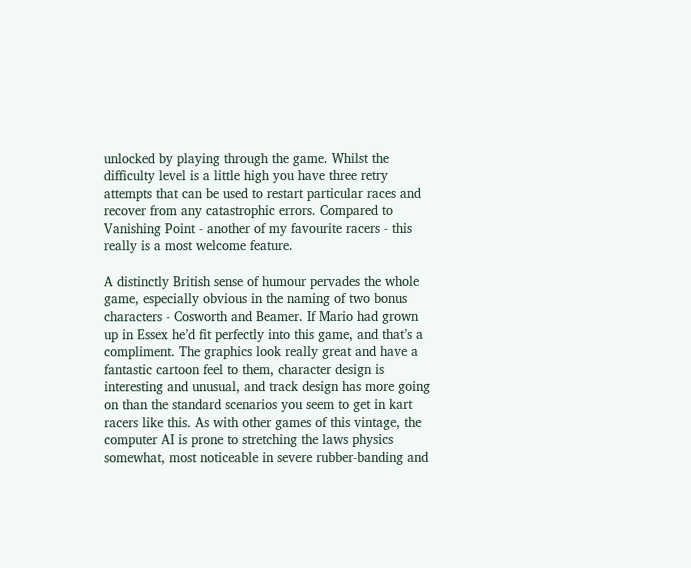unlocked by playing through the game. Whilst the difficulty level is a little high you have three retry attempts that can be used to restart particular races and recover from any catastrophic errors. Compared to Vanishing Point - another of my favourite racers - this really is a most welcome feature.

A distinctly British sense of humour pervades the whole game, especially obvious in the naming of two bonus characters - Cosworth and Beamer. If Mario had grown up in Essex he’d fit perfectly into this game, and that’s a compliment. The graphics look really great and have a fantastic cartoon feel to them, character design is interesting and unusual, and track design has more going on than the standard scenarios you seem to get in kart racers like this. As with other games of this vintage, the computer AI is prone to stretching the laws physics somewhat, most noticeable in severe rubber-banding and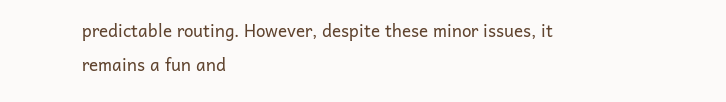predictable routing. However, despite these minor issues, it remains a fun and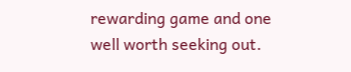rewarding game and one well worth seeking out.